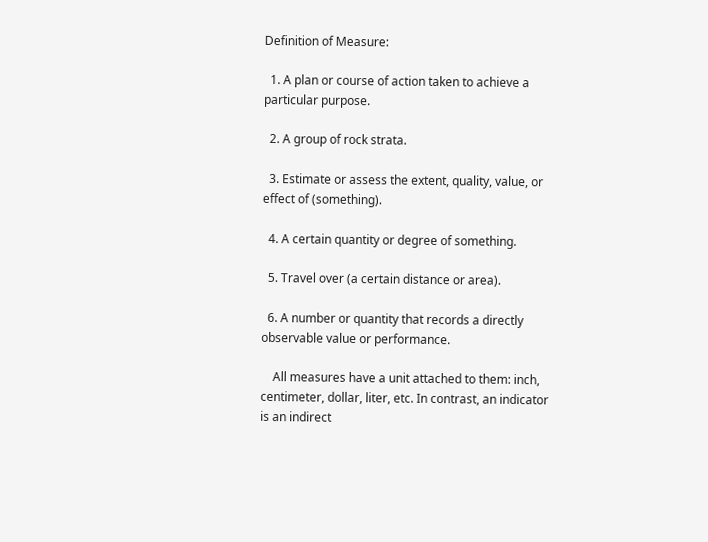Definition of Measure:

  1. A plan or course of action taken to achieve a particular purpose.

  2. A group of rock strata.

  3. Estimate or assess the extent, quality, value, or effect of (something).

  4. A certain quantity or degree of something.

  5. Travel over (a certain distance or area).

  6. A number or quantity that records a directly observable value or performance.

    All measures have a unit attached to them: inch, centimeter, dollar, liter, etc. In contrast, an indicator is an indirect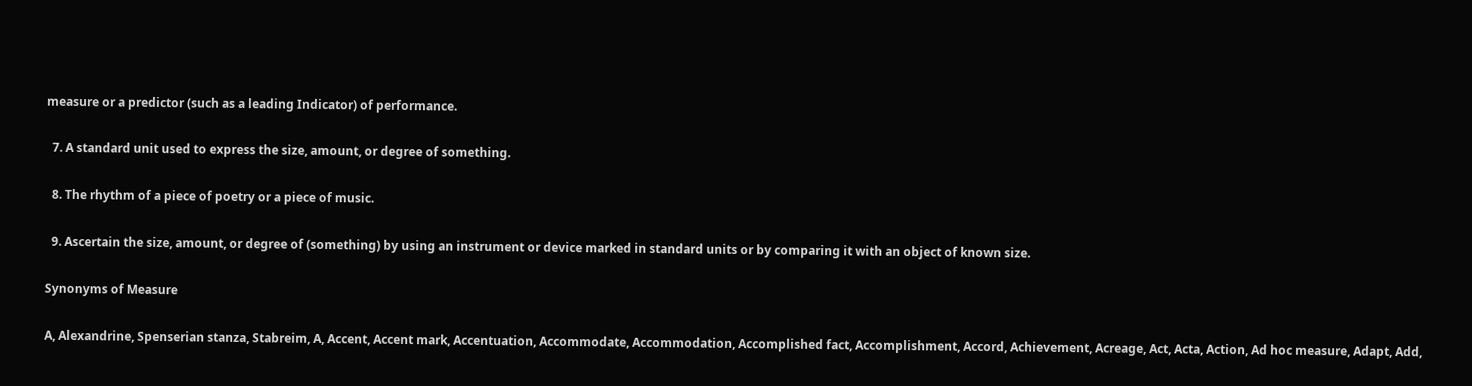measure or a predictor (such as a leading Indicator) of performance.

  7. A standard unit used to express the size, amount, or degree of something.

  8. The rhythm of a piece of poetry or a piece of music.

  9. Ascertain the size, amount, or degree of (something) by using an instrument or device marked in standard units or by comparing it with an object of known size.

Synonyms of Measure

A, Alexandrine, Spenserian stanza, Stabreim, A, Accent, Accent mark, Accentuation, Accommodate, Accommodation, Accomplished fact, Accomplishment, Accord, Achievement, Acreage, Act, Acta, Action, Ad hoc measure, Adapt, Add,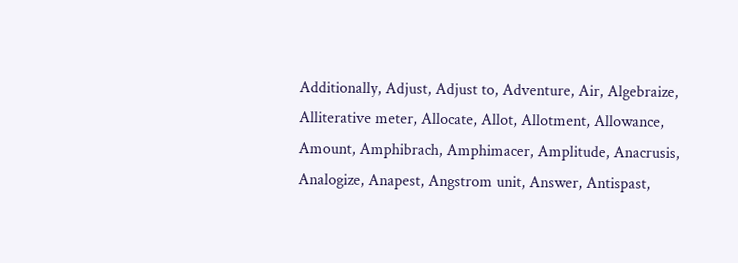Additionally, Adjust, Adjust to, Adventure, Air, Algebraize, Alliterative meter, Allocate, Allot, Allotment, Allowance, Amount, Amphibrach, Amphimacer, Amplitude, Anacrusis, Analogize, Anapest, Angstrom unit, Answer, Antispast,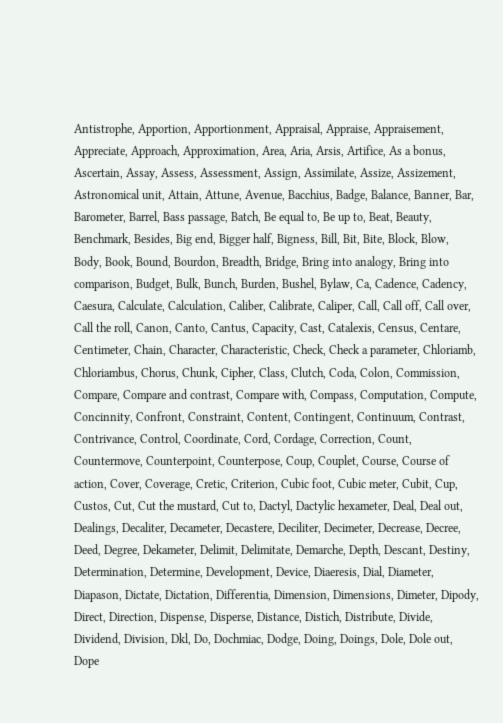Antistrophe, Apportion, Apportionment, Appraisal, Appraise, Appraisement, Appreciate, Approach, Approximation, Area, Aria, Arsis, Artifice, As a bonus, Ascertain, Assay, Assess, Assessment, Assign, Assimilate, Assize, Assizement, Astronomical unit, Attain, Attune, Avenue, Bacchius, Badge, Balance, Banner, Bar, Barometer, Barrel, Bass passage, Batch, Be equal to, Be up to, Beat, Beauty, Benchmark, Besides, Big end, Bigger half, Bigness, Bill, Bit, Bite, Block, Blow, Body, Book, Bound, Bourdon, Breadth, Bridge, Bring into analogy, Bring into comparison, Budget, Bulk, Bunch, Burden, Bushel, Bylaw, Ca, Cadence, Cadency, Caesura, Calculate, Calculation, Caliber, Calibrate, Caliper, Call, Call off, Call over, Call the roll, Canon, Canto, Cantus, Capacity, Cast, Catalexis, Census, Centare, Centimeter, Chain, Character, Characteristic, Check, Check a parameter, Chloriamb, Chloriambus, Chorus, Chunk, Cipher, Class, Clutch, Coda, Colon, Commission, Compare, Compare and contrast, Compare with, Compass, Computation, Compute, Concinnity, Confront, Constraint, Content, Contingent, Continuum, Contrast, Contrivance, Control, Coordinate, Cord, Cordage, Correction, Count, Countermove, Counterpoint, Counterpose, Coup, Couplet, Course, Course of action, Cover, Coverage, Cretic, Criterion, Cubic foot, Cubic meter, Cubit, Cup, Custos, Cut, Cut the mustard, Cut to, Dactyl, Dactylic hexameter, Deal, Deal out, Dealings, Decaliter, Decameter, Decastere, Deciliter, Decimeter, Decrease, Decree, Deed, Degree, Dekameter, Delimit, Delimitate, Demarche, Depth, Descant, Destiny, Determination, Determine, Development, Device, Diaeresis, Dial, Diameter, Diapason, Dictate, Dictation, Differentia, Dimension, Dimensions, Dimeter, Dipody, Direct, Direction, Dispense, Disperse, Distance, Distich, Distribute, Divide, Dividend, Division, Dkl, Do, Dochmiac, Dodge, Doing, Doings, Dole, Dole out, Dope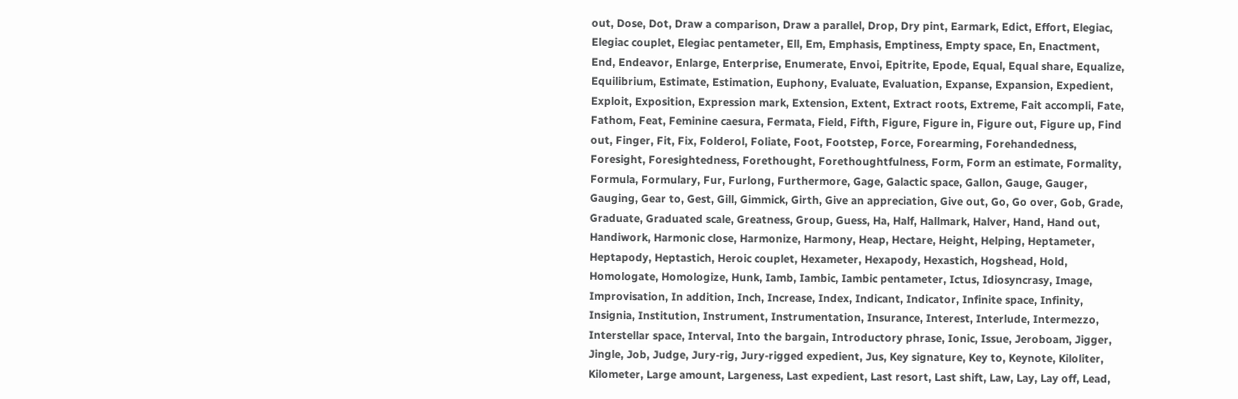out, Dose, Dot, Draw a comparison, Draw a parallel, Drop, Dry pint, Earmark, Edict, Effort, Elegiac, Elegiac couplet, Elegiac pentameter, Ell, Em, Emphasis, Emptiness, Empty space, En, Enactment, End, Endeavor, Enlarge, Enterprise, Enumerate, Envoi, Epitrite, Epode, Equal, Equal share, Equalize, Equilibrium, Estimate, Estimation, Euphony, Evaluate, Evaluation, Expanse, Expansion, Expedient, Exploit, Exposition, Expression mark, Extension, Extent, Extract roots, Extreme, Fait accompli, Fate, Fathom, Feat, Feminine caesura, Fermata, Field, Fifth, Figure, Figure in, Figure out, Figure up, Find out, Finger, Fit, Fix, Folderol, Foliate, Foot, Footstep, Force, Forearming, Forehandedness, Foresight, Foresightedness, Forethought, Forethoughtfulness, Form, Form an estimate, Formality, Formula, Formulary, Fur, Furlong, Furthermore, Gage, Galactic space, Gallon, Gauge, Gauger, Gauging, Gear to, Gest, Gill, Gimmick, Girth, Give an appreciation, Give out, Go, Go over, Gob, Grade, Graduate, Graduated scale, Greatness, Group, Guess, Ha, Half, Hallmark, Halver, Hand, Hand out, Handiwork, Harmonic close, Harmonize, Harmony, Heap, Hectare, Height, Helping, Heptameter, Heptapody, Heptastich, Heroic couplet, Hexameter, Hexapody, Hexastich, Hogshead, Hold, Homologate, Homologize, Hunk, Iamb, Iambic, Iambic pentameter, Ictus, Idiosyncrasy, Image, Improvisation, In addition, Inch, Increase, Index, Indicant, Indicator, Infinite space, Infinity, Insignia, Institution, Instrument, Instrumentation, Insurance, Interest, Interlude, Intermezzo, Interstellar space, Interval, Into the bargain, Introductory phrase, Ionic, Issue, Jeroboam, Jigger, Jingle, Job, Judge, Jury-rig, Jury-rigged expedient, Jus, Key signature, Key to, Keynote, Kiloliter, Kilometer, Large amount, Largeness, Last expedient, Last resort, Last shift, Law, Lay, Lay off, Lead,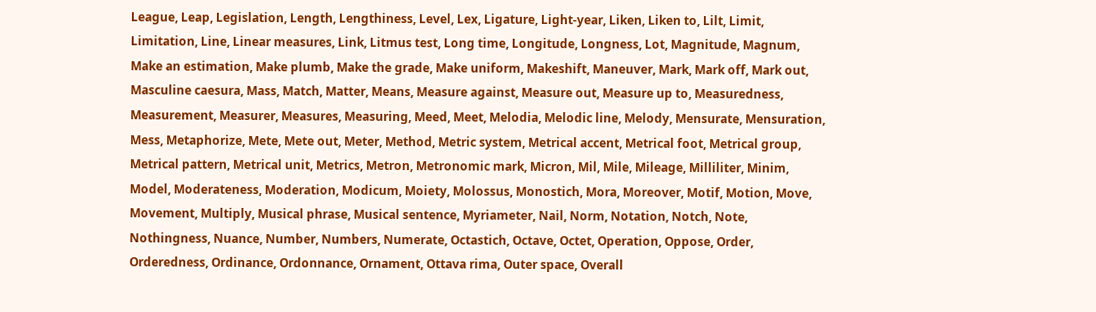League, Leap, Legislation, Length, Lengthiness, Level, Lex, Ligature, Light-year, Liken, Liken to, Lilt, Limit, Limitation, Line, Linear measures, Link, Litmus test, Long time, Longitude, Longness, Lot, Magnitude, Magnum, Make an estimation, Make plumb, Make the grade, Make uniform, Makeshift, Maneuver, Mark, Mark off, Mark out, Masculine caesura, Mass, Match, Matter, Means, Measure against, Measure out, Measure up to, Measuredness, Measurement, Measurer, Measures, Measuring, Meed, Meet, Melodia, Melodic line, Melody, Mensurate, Mensuration, Mess, Metaphorize, Mete, Mete out, Meter, Method, Metric system, Metrical accent, Metrical foot, Metrical group, Metrical pattern, Metrical unit, Metrics, Metron, Metronomic mark, Micron, Mil, Mile, Mileage, Milliliter, Minim, Model, Moderateness, Moderation, Modicum, Moiety, Molossus, Monostich, Mora, Moreover, Motif, Motion, Move, Movement, Multiply, Musical phrase, Musical sentence, Myriameter, Nail, Norm, Notation, Notch, Note, Nothingness, Nuance, Number, Numbers, Numerate, Octastich, Octave, Octet, Operation, Oppose, Order, Orderedness, Ordinance, Ordonnance, Ornament, Ottava rima, Outer space, Overall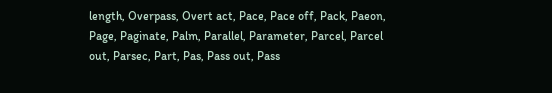length, Overpass, Overt act, Pace, Pace off, Pack, Paeon, Page, Paginate, Palm, Parallel, Parameter, Parcel, Parcel out, Parsec, Part, Pas, Pass out, Pass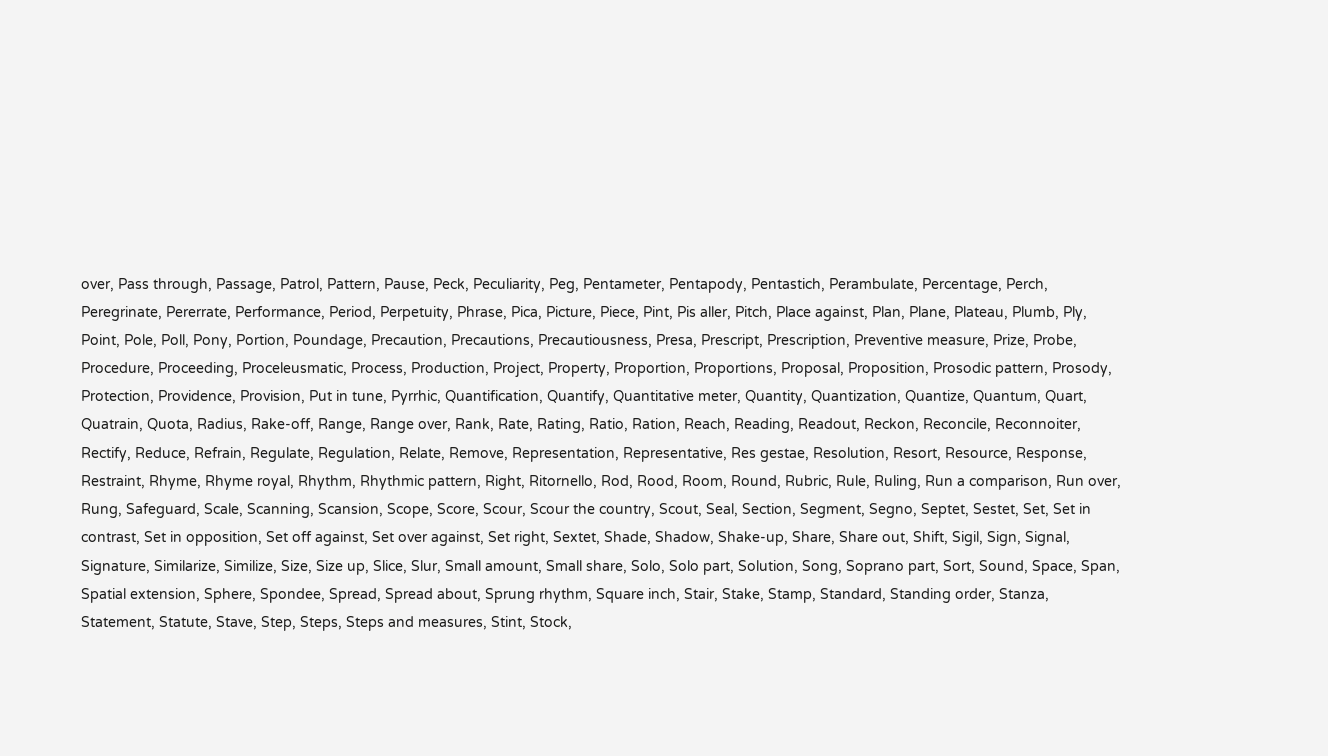over, Pass through, Passage, Patrol, Pattern, Pause, Peck, Peculiarity, Peg, Pentameter, Pentapody, Pentastich, Perambulate, Percentage, Perch, Peregrinate, Pererrate, Performance, Period, Perpetuity, Phrase, Pica, Picture, Piece, Pint, Pis aller, Pitch, Place against, Plan, Plane, Plateau, Plumb, Ply, Point, Pole, Poll, Pony, Portion, Poundage, Precaution, Precautions, Precautiousness, Presa, Prescript, Prescription, Preventive measure, Prize, Probe, Procedure, Proceeding, Proceleusmatic, Process, Production, Project, Property, Proportion, Proportions, Proposal, Proposition, Prosodic pattern, Prosody, Protection, Providence, Provision, Put in tune, Pyrrhic, Quantification, Quantify, Quantitative meter, Quantity, Quantization, Quantize, Quantum, Quart, Quatrain, Quota, Radius, Rake-off, Range, Range over, Rank, Rate, Rating, Ratio, Ration, Reach, Reading, Readout, Reckon, Reconcile, Reconnoiter, Rectify, Reduce, Refrain, Regulate, Regulation, Relate, Remove, Representation, Representative, Res gestae, Resolution, Resort, Resource, Response, Restraint, Rhyme, Rhyme royal, Rhythm, Rhythmic pattern, Right, Ritornello, Rod, Rood, Room, Round, Rubric, Rule, Ruling, Run a comparison, Run over, Rung, Safeguard, Scale, Scanning, Scansion, Scope, Score, Scour, Scour the country, Scout, Seal, Section, Segment, Segno, Septet, Sestet, Set, Set in contrast, Set in opposition, Set off against, Set over against, Set right, Sextet, Shade, Shadow, Shake-up, Share, Share out, Shift, Sigil, Sign, Signal, Signature, Similarize, Similize, Size, Size up, Slice, Slur, Small amount, Small share, Solo, Solo part, Solution, Song, Soprano part, Sort, Sound, Space, Span, Spatial extension, Sphere, Spondee, Spread, Spread about, Sprung rhythm, Square inch, Stair, Stake, Stamp, Standard, Standing order, Stanza, Statement, Statute, Stave, Step, Steps, Steps and measures, Stint, Stock,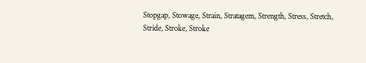Stopgap, Stowage, Strain, Stratagem, Strength, Stress, Stretch, Stride, Stroke, Stroke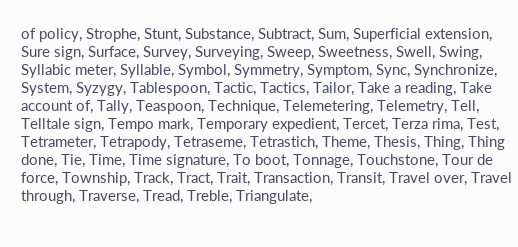of policy, Strophe, Stunt, Substance, Subtract, Sum, Superficial extension, Sure sign, Surface, Survey, Surveying, Sweep, Sweetness, Swell, Swing, Syllabic meter, Syllable, Symbol, Symmetry, Symptom, Sync, Synchronize, System, Syzygy, Tablespoon, Tactic, Tactics, Tailor, Take a reading, Take account of, Tally, Teaspoon, Technique, Telemetering, Telemetry, Tell, Telltale sign, Tempo mark, Temporary expedient, Tercet, Terza rima, Test, Tetrameter, Tetrapody, Tetraseme, Tetrastich, Theme, Thesis, Thing, Thing done, Tie, Time, Time signature, To boot, Tonnage, Touchstone, Tour de force, Township, Track, Tract, Trait, Transaction, Transit, Travel over, Travel through, Traverse, Tread, Treble, Triangulate,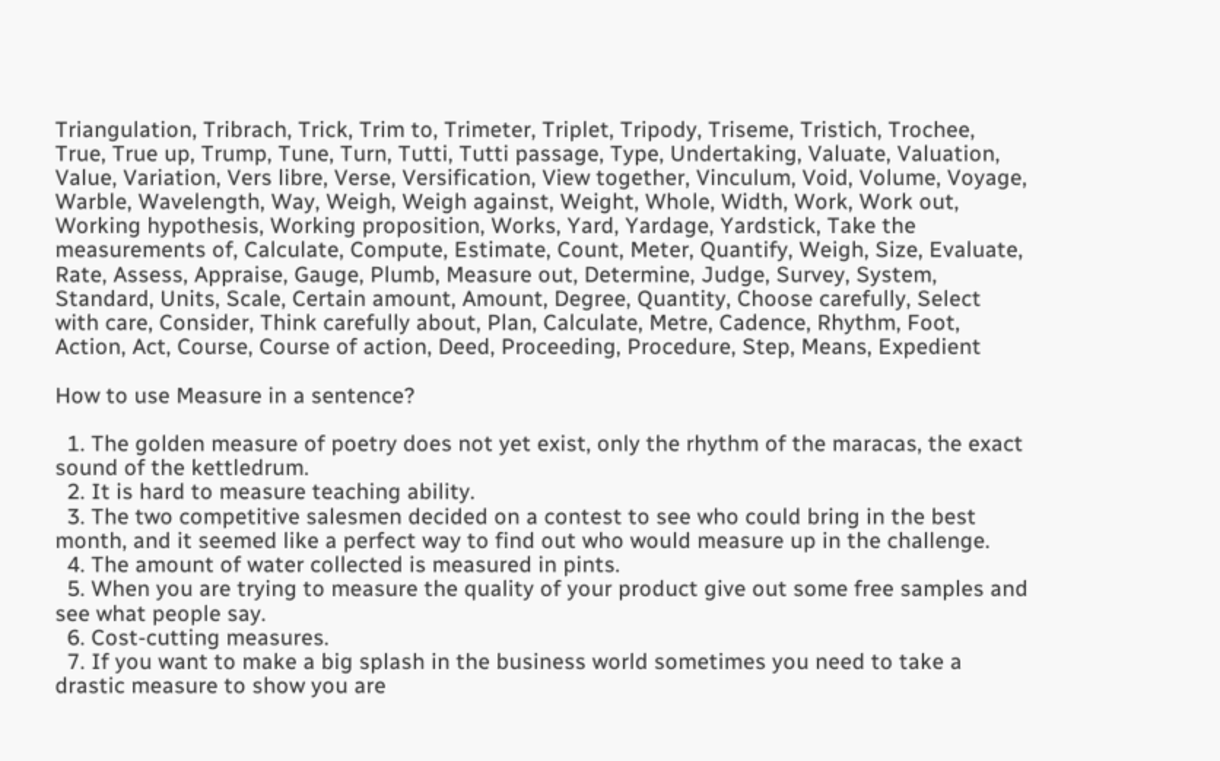Triangulation, Tribrach, Trick, Trim to, Trimeter, Triplet, Tripody, Triseme, Tristich, Trochee, True, True up, Trump, Tune, Turn, Tutti, Tutti passage, Type, Undertaking, Valuate, Valuation, Value, Variation, Vers libre, Verse, Versification, View together, Vinculum, Void, Volume, Voyage, Warble, Wavelength, Way, Weigh, Weigh against, Weight, Whole, Width, Work, Work out, Working hypothesis, Working proposition, Works, Yard, Yardage, Yardstick, Take the measurements of, Calculate, Compute, Estimate, Count, Meter, Quantify, Weigh, Size, Evaluate, Rate, Assess, Appraise, Gauge, Plumb, Measure out, Determine, Judge, Survey, System, Standard, Units, Scale, Certain amount, Amount, Degree, Quantity, Choose carefully, Select with care, Consider, Think carefully about, Plan, Calculate, Metre, Cadence, Rhythm, Foot, Action, Act, Course, Course of action, Deed, Proceeding, Procedure, Step, Means, Expedient

How to use Measure in a sentence?

  1. The golden measure of poetry does not yet exist, only the rhythm of the maracas, the exact sound of the kettledrum.
  2. It is hard to measure teaching ability.
  3. The two competitive salesmen decided on a contest to see who could bring in the best month, and it seemed like a perfect way to find out who would measure up in the challenge.
  4. The amount of water collected is measured in pints.
  5. When you are trying to measure the quality of your product give out some free samples and see what people say.
  6. Cost-cutting measures.
  7. If you want to make a big splash in the business world sometimes you need to take a drastic measure to show you are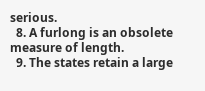serious.
  8. A furlong is an obsolete measure of length.
  9. The states retain a large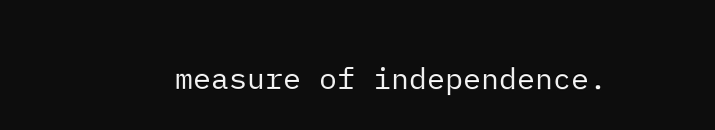measure of independence.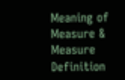Meaning of Measure & Measure Definition